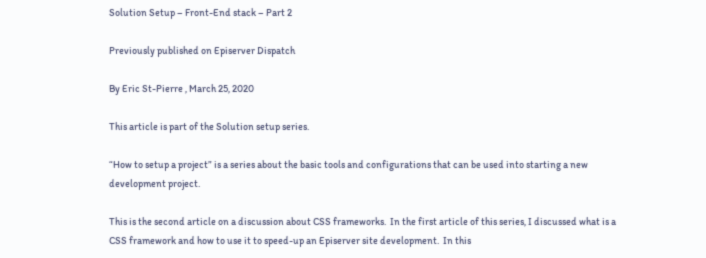Solution Setup – Front-End stack – Part 2

Previously published on Episerver Dispatch

By Eric St-Pierre , March 25, 2020

This article is part of the Solution setup series.

“How to setup a project” is a series about the basic tools and configurations that can be used into starting a new development project.

This is the second article on a discussion about CSS frameworks.  In the first article of this series, I discussed what is a CSS framework and how to use it to speed-up an Episerver site development.  In this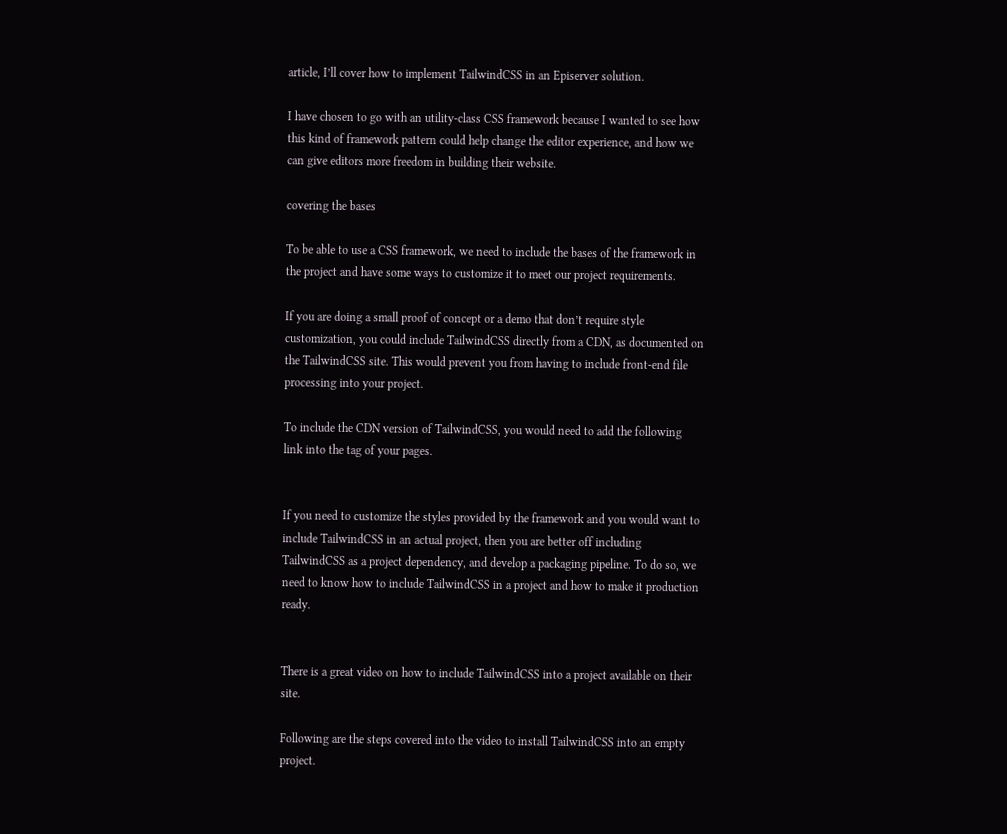article, I’ll cover how to implement TailwindCSS in an Episerver solution.

I have chosen to go with an utility-class CSS framework because I wanted to see how this kind of framework pattern could help change the editor experience, and how we can give editors more freedom in building their website.

covering the bases

To be able to use a CSS framework, we need to include the bases of the framework in the project and have some ways to customize it to meet our project requirements.

If you are doing a small proof of concept or a demo that don’t require style customization, you could include TailwindCSS directly from a CDN, as documented on the TailwindCSS site. This would prevent you from having to include front-end file processing into your project.

To include the CDN version of TailwindCSS, you would need to add the following link into the tag of your pages.


If you need to customize the styles provided by the framework and you would want to include TailwindCSS in an actual project, then you are better off including TailwindCSS as a project dependency, and develop a packaging pipeline. To do so, we need to know how to include TailwindCSS in a project and how to make it production ready.


There is a great video on how to include TailwindCSS into a project available on their site.

Following are the steps covered into the video to install TailwindCSS into an empty project.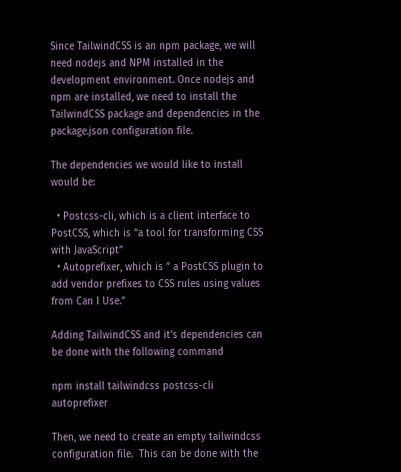Since TailwindCSS is an npm package, we will need nodejs and NPM installed in the development environment. Once nodejs and npm are installed, we need to install the TailwindCSS package and dependencies in the package.json configuration file.

The dependencies we would like to install would be:

  • Postcss-cli, which is a client interface to PostCSS, which is “a tool for transforming CSS with JavaScript”
  • Autoprefixer, which is ” a PostCSS plugin to add vendor prefixes to CSS rules using values from Can I Use.”

Adding TailwindCSS and it’s dependencies can be done with the following command

npm install tailwindcss postcss-cli autoprefixer

Then, we need to create an empty tailwindcss configuration file.  This can be done with the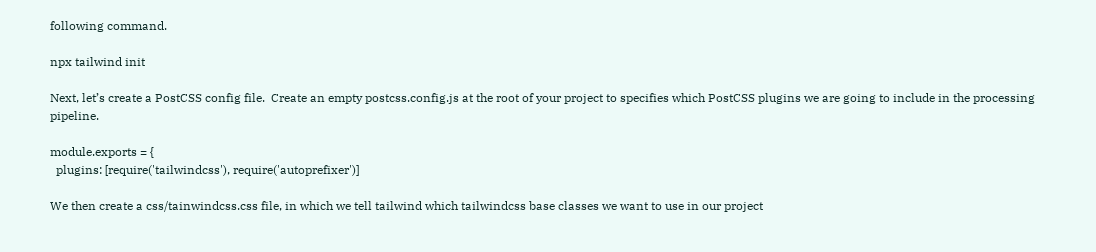following command.

npx tailwind init

Next, let’s create a PostCSS config file.  Create an empty postcss.config.js at the root of your project to specifies which PostCSS plugins we are going to include in the processing pipeline.

module.exports = {
  plugins: [require('tailwindcss'), require('autoprefixer')]

We then create a css/tainwindcss.css file, in which we tell tailwind which tailwindcss base classes we want to use in our project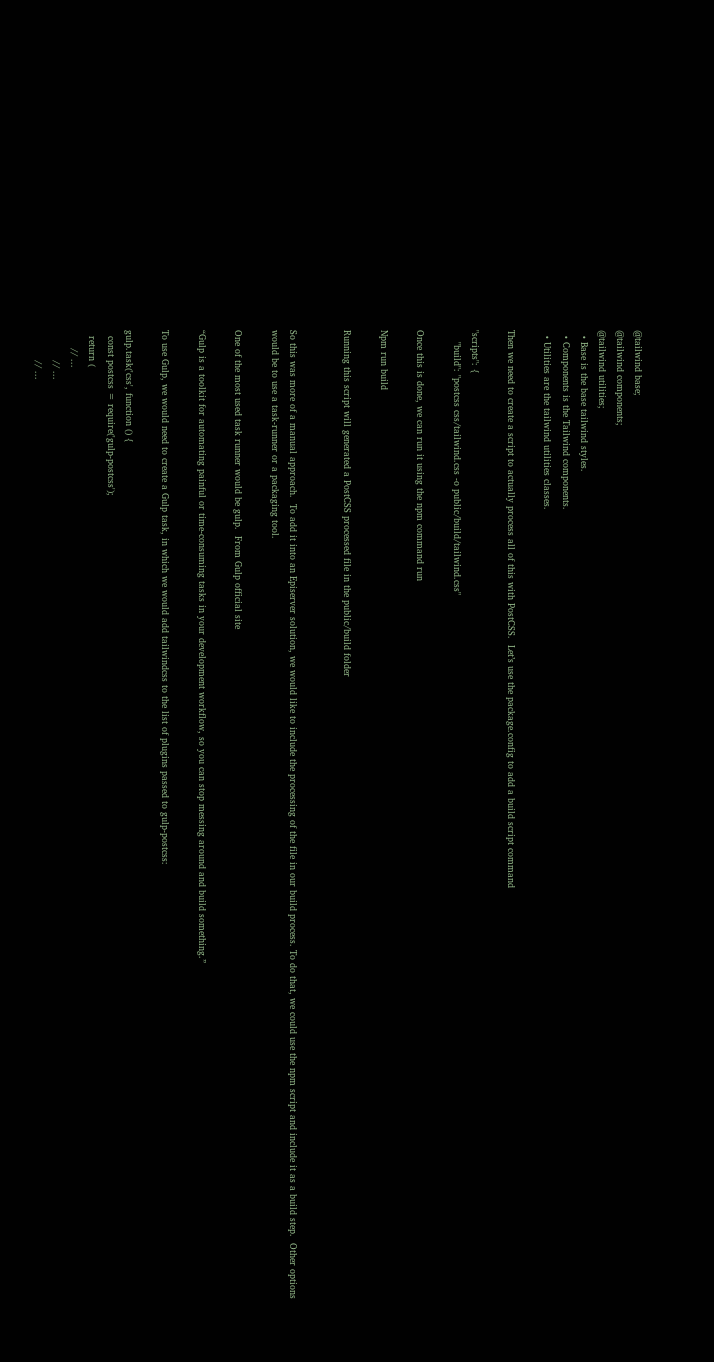@tailwind base;
@tailwind components;
@tailwind utilities;
  • Base is the base tailwind styles.
  • Components is the Tailwind components.
  • Utilities are the tailwind utilities classes.

Then we need to create a script to actually process all of this with PostCSS.  Let’s use the package.config to add a build script command

"scripts": {
    "build": "postcss css/tailwind.css -o public/build/tailwind.css"

Once this is done, we can run it using the npm command run

Npm run build

Running this script will generated a PostCSS processed file in the public/build folder


So this was more of a manual approach.  To add it into an Episerver solution, we would like to include the processing of the file in our build process. To do that, we could use the npm script and include it as a build step.  Other options would be to use a task-runner or a packaging tool.

One of the most used task runner would be gulp.  From Gulp official site

“Gulp is a toolkit for automating painful or time-consuming tasks in your development workflow, so you can stop messing around and build something.”

To use Gulp, we would need to create a Gulp task, in which we would add tailwindcss to the list of plugins passed to gulp-postcss:

gulp.task('css', function () {
  const postcss = require('gulp-postcss');
  return (
      // ...
          // ...
          // ...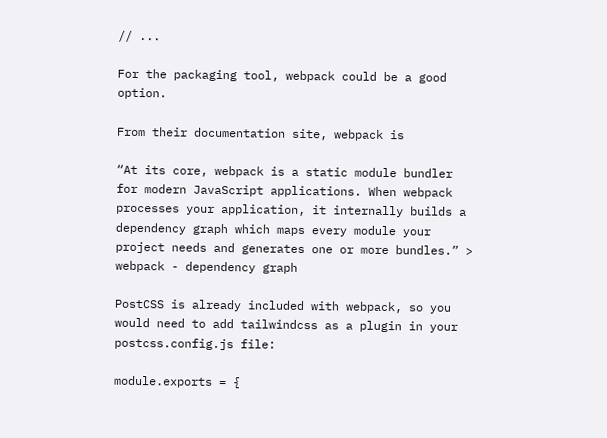// ...

For the packaging tool, webpack could be a good option.

From their documentation site, webpack is

“At its core, webpack is a static module bundler for modern JavaScript applications. When webpack processes your application, it internally builds a dependency graph which maps every module your project needs and generates one or more bundles.” > webpack - dependency graph

PostCSS is already included with webpack, so you would need to add tailwindcss as a plugin in your postcss.config.js file:

module.exports = {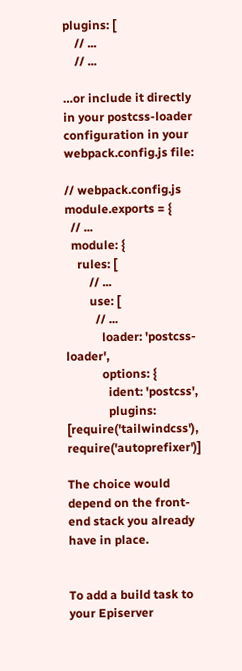plugins: [
    // ...
    // ...

…or include it directly in your postcss-loader configuration in your webpack.config.js file:

// webpack.config.js
module.exports = {
  // ...
  module: {
    rules: [
        // ...
        use: [
          // ...
            loader: 'postcss-loader',
            options: {
              ident: 'postcss',
              plugins: [require('tailwindcss'), require('autoprefixer')]

The choice would depend on the front-end stack you already have in place.


To add a build task to your Episerver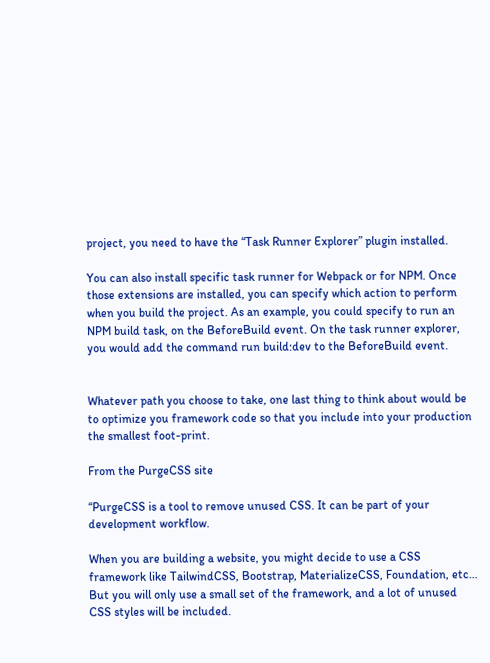project, you need to have the “Task Runner Explorer” plugin installed.

You can also install specific task runner for Webpack or for NPM. Once those extensions are installed, you can specify which action to perform when you build the project. As an example, you could specify to run an NPM build task, on the BeforeBuild event. On the task runner explorer, you would add the command run build:dev to the BeforeBuild event.


Whatever path you choose to take, one last thing to think about would be to optimize you framework code so that you include into your production the smallest foot-print.

From the PurgeCSS site

“PurgeCSS is a tool to remove unused CSS. It can be part of your development workflow.

When you are building a website, you might decide to use a CSS framework like TailwindCSS, Bootstrap, MaterializeCSS, Foundation, etc… But you will only use a small set of the framework, and a lot of unused CSS styles will be included.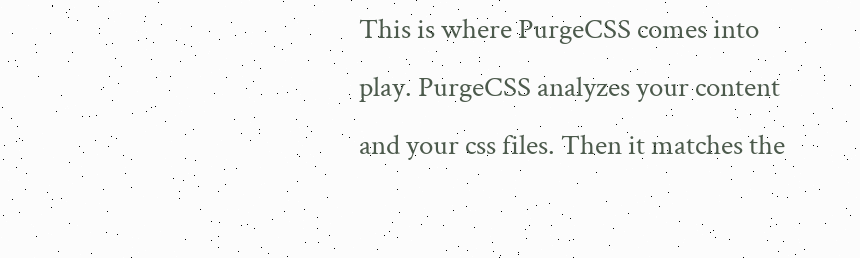This is where PurgeCSS comes into play. PurgeCSS analyzes your content and your css files. Then it matches the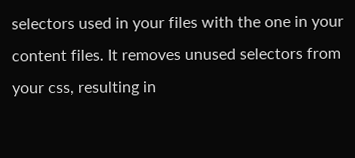selectors used in your files with the one in your content files. It removes unused selectors from your css, resulting in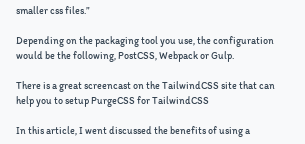smaller css files.”

Depending on the packaging tool you use, the configuration would be the following, PostCSS, Webpack or Gulp.

There is a great screencast on the TailwindCSS site that can help you to setup PurgeCSS for TailwindCSS

In this article, I went discussed the benefits of using a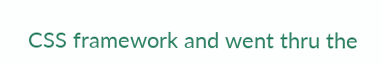CSS framework and went thru the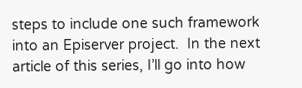steps to include one such framework into an Episerver project.  In the next article of this series, I’ll go into how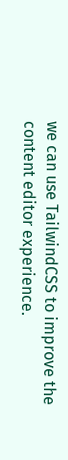we can use TailwindCSS to improve the content editor experience.